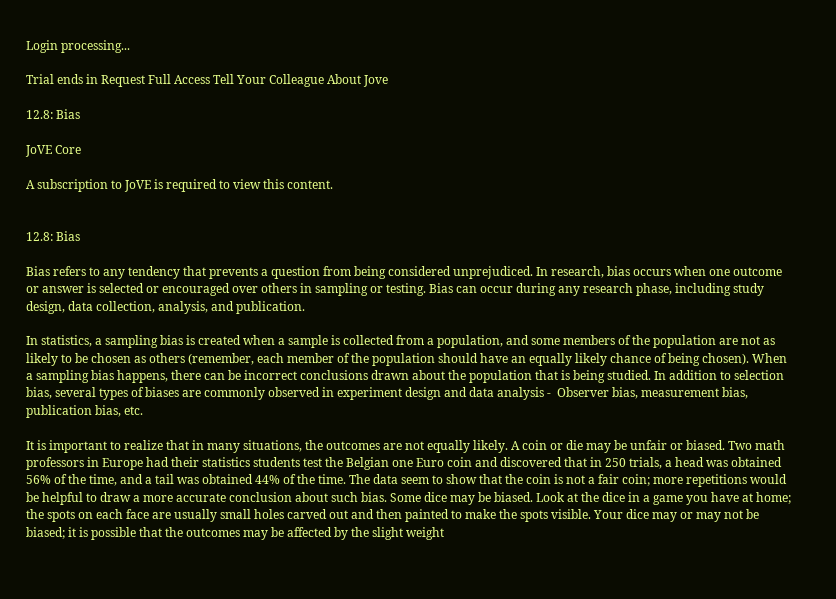Login processing...

Trial ends in Request Full Access Tell Your Colleague About Jove

12.8: Bias

JoVE Core

A subscription to JoVE is required to view this content.


12.8: Bias

Bias refers to any tendency that prevents a question from being considered unprejudiced. In research, bias occurs when one outcome or answer is selected or encouraged over others in sampling or testing. Bias can occur during any research phase, including study design, data collection, analysis, and publication.

In statistics, a sampling bias is created when a sample is collected from a population, and some members of the population are not as likely to be chosen as others (remember, each member of the population should have an equally likely chance of being chosen). When a sampling bias happens, there can be incorrect conclusions drawn about the population that is being studied. In addition to selection bias, several types of biases are commonly observed in experiment design and data analysis -  Observer bias, measurement bias, publication bias, etc.

It is important to realize that in many situations, the outcomes are not equally likely. A coin or die may be unfair or biased. Two math professors in Europe had their statistics students test the Belgian one Euro coin and discovered that in 250 trials, a head was obtained 56% of the time, and a tail was obtained 44% of the time. The data seem to show that the coin is not a fair coin; more repetitions would be helpful to draw a more accurate conclusion about such bias. Some dice may be biased. Look at the dice in a game you have at home; the spots on each face are usually small holes carved out and then painted to make the spots visible. Your dice may or may not be biased; it is possible that the outcomes may be affected by the slight weight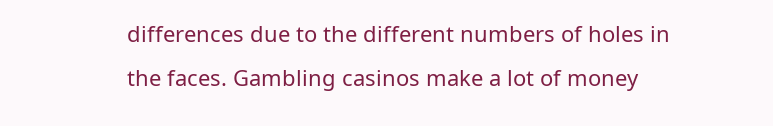differences due to the different numbers of holes in the faces. Gambling casinos make a lot of money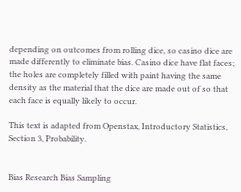depending on outcomes from rolling dice, so casino dice are made differently to eliminate bias. Casino dice have flat faces; the holes are completely filled with paint having the same density as the material that the dice are made out of so that each face is equally likely to occur.

This text is adapted from Openstax, Introductory Statistics, Section 3, Probability.


Bias Research Bias Sampling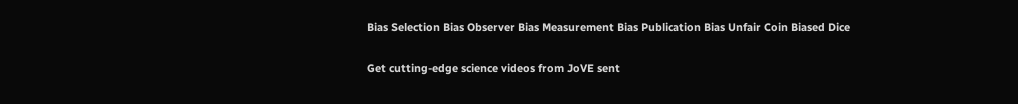Bias Selection Bias Observer Bias Measurement Bias Publication Bias Unfair Coin Biased Dice

Get cutting-edge science videos from JoVE sent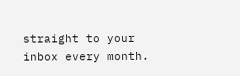straight to your inbox every month.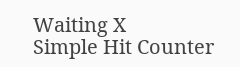Waiting X
Simple Hit Counter